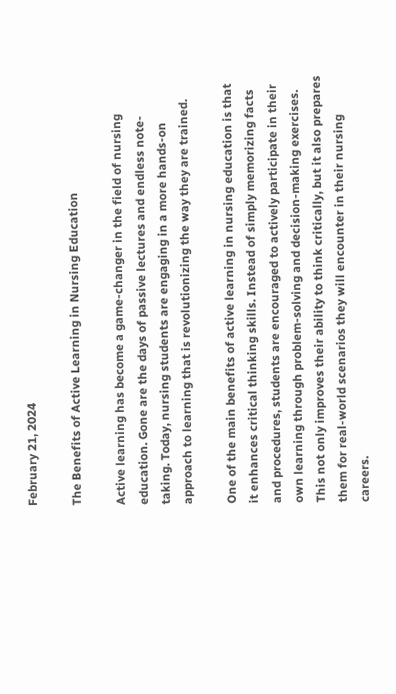February 21, 2024

The Benefits of Active Learning in Nursing Education

Active learning has become a game-changer in the field of nursing education. Gone are the days of passive lectures and endless note-taking. Today, nursing students are engaging in a more hands-on approach to learning that is revolutionizing the way they are trained.

One of the main benefits of active learning in nursing education is that it enhances critical thinking skills. Instead of simply memorizing facts and procedures, students are encouraged to actively participate in their own learning through problem-solving and decision-making exercises. This not only improves their ability to think critically, but it also prepares them for real-world scenarios they will encounter in their nursing careers.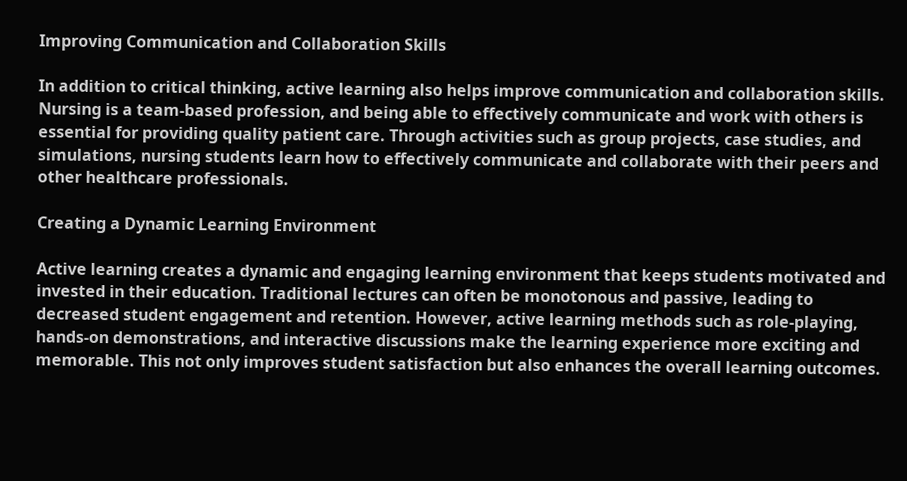Improving Communication and Collaboration Skills

In addition to critical thinking, active learning also helps improve communication and collaboration skills. Nursing is a team-based profession, and being able to effectively communicate and work with others is essential for providing quality patient care. Through activities such as group projects, case studies, and simulations, nursing students learn how to effectively communicate and collaborate with their peers and other healthcare professionals.

Creating a Dynamic Learning Environment

Active learning creates a dynamic and engaging learning environment that keeps students motivated and invested in their education. Traditional lectures can often be monotonous and passive, leading to decreased student engagement and retention. However, active learning methods such as role-playing, hands-on demonstrations, and interactive discussions make the learning experience more exciting and memorable. This not only improves student satisfaction but also enhances the overall learning outcomes.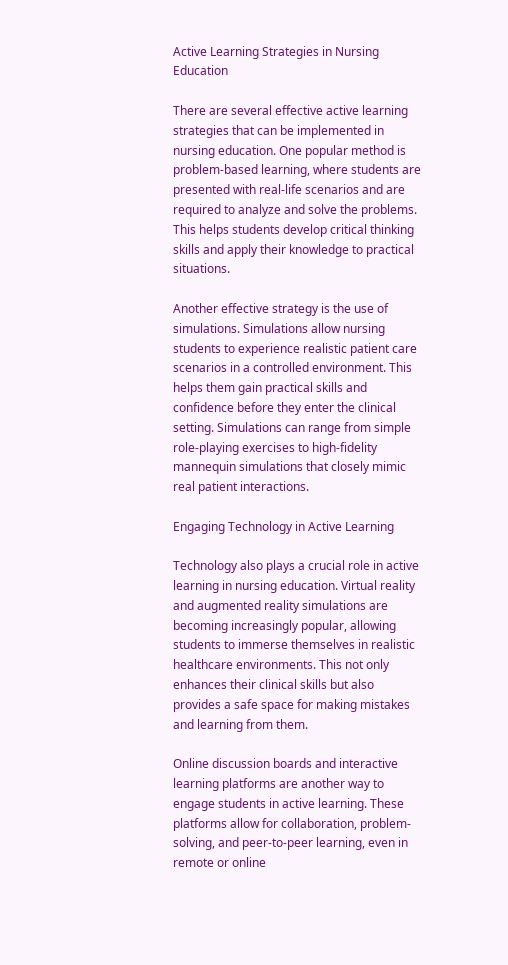Active Learning Strategies in Nursing Education

There are several effective active learning strategies that can be implemented in nursing education. One popular method is problem-based learning, where students are presented with real-life scenarios and are required to analyze and solve the problems. This helps students develop critical thinking skills and apply their knowledge to practical situations.

Another effective strategy is the use of simulations. Simulations allow nursing students to experience realistic patient care scenarios in a controlled environment. This helps them gain practical skills and confidence before they enter the clinical setting. Simulations can range from simple role-playing exercises to high-fidelity mannequin simulations that closely mimic real patient interactions.

Engaging Technology in Active Learning

Technology also plays a crucial role in active learning in nursing education. Virtual reality and augmented reality simulations are becoming increasingly popular, allowing students to immerse themselves in realistic healthcare environments. This not only enhances their clinical skills but also provides a safe space for making mistakes and learning from them.

Online discussion boards and interactive learning platforms are another way to engage students in active learning. These platforms allow for collaboration, problem-solving, and peer-to-peer learning, even in remote or online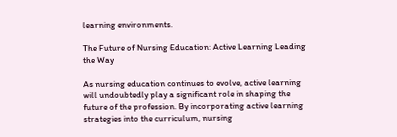learning environments.

The Future of Nursing Education: Active Learning Leading the Way

As nursing education continues to evolve, active learning will undoubtedly play a significant role in shaping the future of the profession. By incorporating active learning strategies into the curriculum, nursing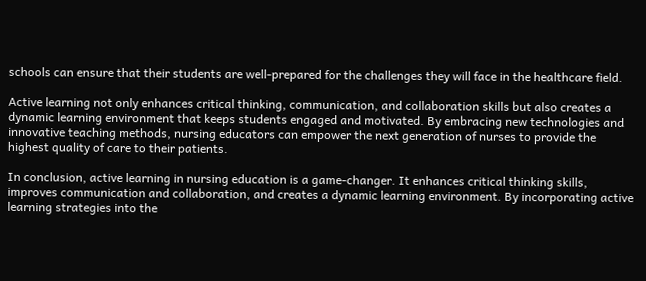schools can ensure that their students are well-prepared for the challenges they will face in the healthcare field.

Active learning not only enhances critical thinking, communication, and collaboration skills but also creates a dynamic learning environment that keeps students engaged and motivated. By embracing new technologies and innovative teaching methods, nursing educators can empower the next generation of nurses to provide the highest quality of care to their patients.

In conclusion, active learning in nursing education is a game-changer. It enhances critical thinking skills, improves communication and collaboration, and creates a dynamic learning environment. By incorporating active learning strategies into the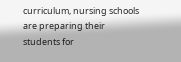curriculum, nursing schools are preparing their students for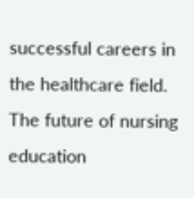successful careers in the healthcare field. The future of nursing education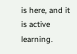is here, and it is active learning.